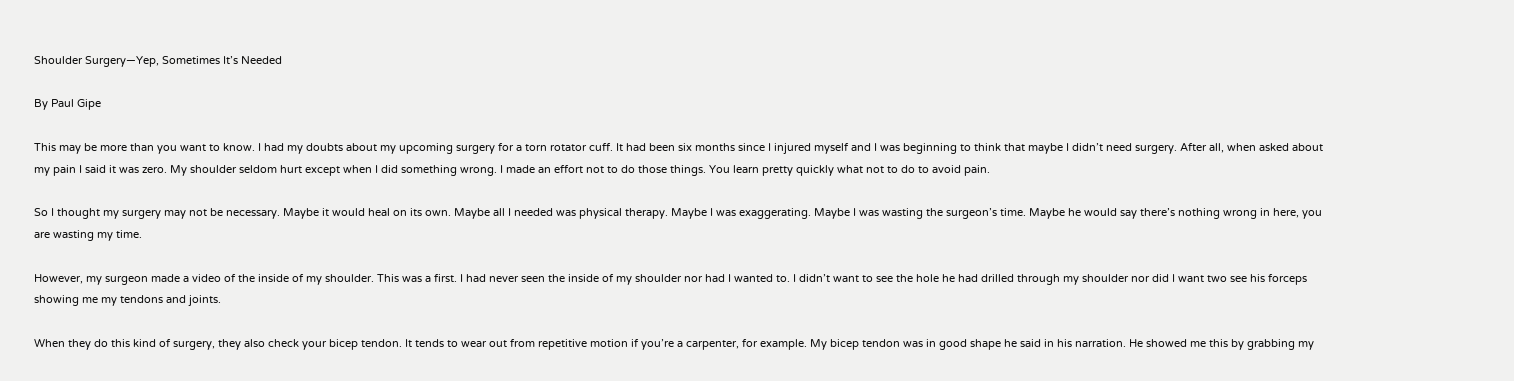Shoulder Surgery—Yep, Sometimes It’s Needed

By Paul Gipe

This may be more than you want to know. I had my doubts about my upcoming surgery for a torn rotator cuff. It had been six months since I injured myself and I was beginning to think that maybe I didn’t need surgery. After all, when asked about my pain I said it was zero. My shoulder seldom hurt except when I did something wrong. I made an effort not to do those things. You learn pretty quickly what not to do to avoid pain.

So I thought my surgery may not be necessary. Maybe it would heal on its own. Maybe all I needed was physical therapy. Maybe I was exaggerating. Maybe I was wasting the surgeon’s time. Maybe he would say there’s nothing wrong in here, you are wasting my time.

However, my surgeon made a video of the inside of my shoulder. This was a first. I had never seen the inside of my shoulder nor had I wanted to. I didn’t want to see the hole he had drilled through my shoulder nor did I want two see his forceps showing me my tendons and joints.

When they do this kind of surgery, they also check your bicep tendon. It tends to wear out from repetitive motion if you’re a carpenter, for example. My bicep tendon was in good shape he said in his narration. He showed me this by grabbing my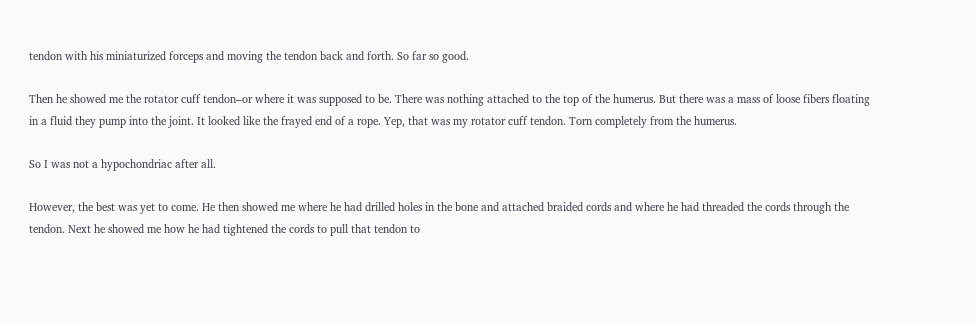tendon with his miniaturized forceps and moving the tendon back and forth. So far so good.

Then he showed me the rotator cuff tendon–or where it was supposed to be. There was nothing attached to the top of the humerus. But there was a mass of loose fibers floating in a fluid they pump into the joint. It looked like the frayed end of a rope. Yep, that was my rotator cuff tendon. Torn completely from the humerus.

So I was not a hypochondriac after all.

However, the best was yet to come. He then showed me where he had drilled holes in the bone and attached braided cords and where he had threaded the cords through the tendon. Next he showed me how he had tightened the cords to pull that tendon to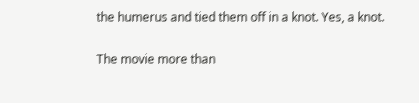the humerus and tied them off in a knot. Yes, a knot.

The movie more than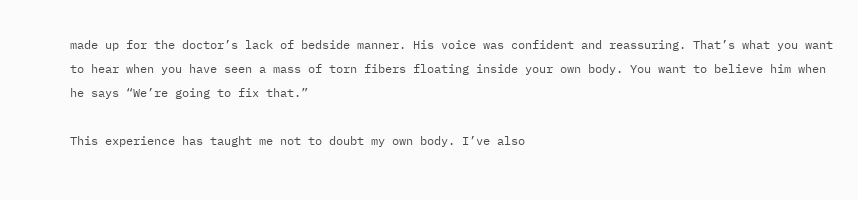made up for the doctor’s lack of bedside manner. His voice was confident and reassuring. That’s what you want to hear when you have seen a mass of torn fibers floating inside your own body. You want to believe him when he says “We’re going to fix that.”

This experience has taught me not to doubt my own body. I’ve also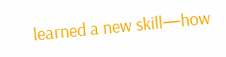learned a new skill—how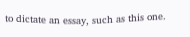to dictate an essay, such as this one.